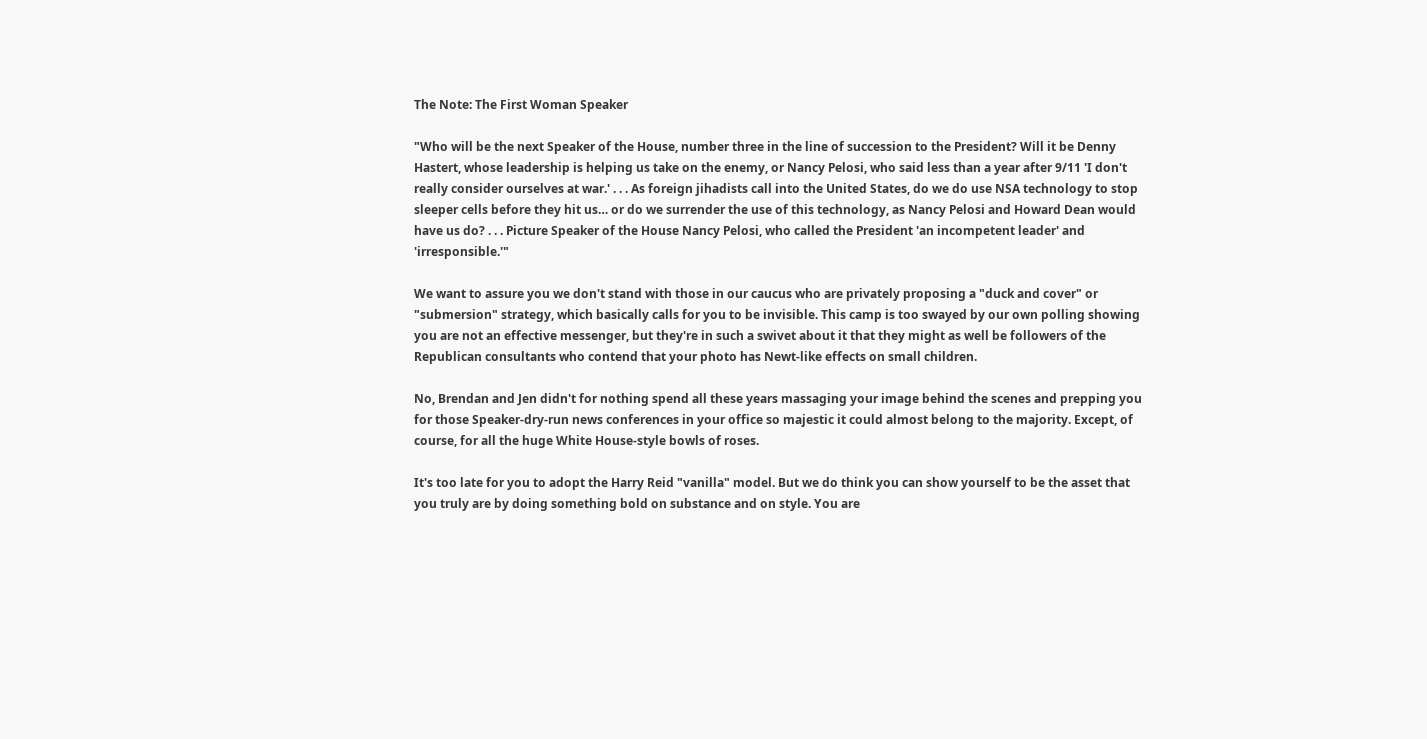The Note: The First Woman Speaker

"Who will be the next Speaker of the House, number three in the line of succession to the President? Will it be Denny Hastert, whose leadership is helping us take on the enemy, or Nancy Pelosi, who said less than a year after 9/11 'I don't really consider ourselves at war.' . . . As foreign jihadists call into the United States, do we do use NSA technology to stop sleeper cells before they hit us… or do we surrender the use of this technology, as Nancy Pelosi and Howard Dean would have us do? . . . Picture Speaker of the House Nancy Pelosi, who called the President 'an incompetent leader' and 'irresponsible.'"

We want to assure you we don't stand with those in our caucus who are privately proposing a "duck and cover" or "submersion" strategy, which basically calls for you to be invisible. This camp is too swayed by our own polling showing you are not an effective messenger, but they're in such a swivet about it that they might as well be followers of the Republican consultants who contend that your photo has Newt-like effects on small children.

No, Brendan and Jen didn't for nothing spend all these years massaging your image behind the scenes and prepping you for those Speaker-dry-run news conferences in your office so majestic it could almost belong to the majority. Except, of course, for all the huge White House-style bowls of roses.

It's too late for you to adopt the Harry Reid "vanilla" model. But we do think you can show yourself to be the asset that you truly are by doing something bold on substance and on style. You are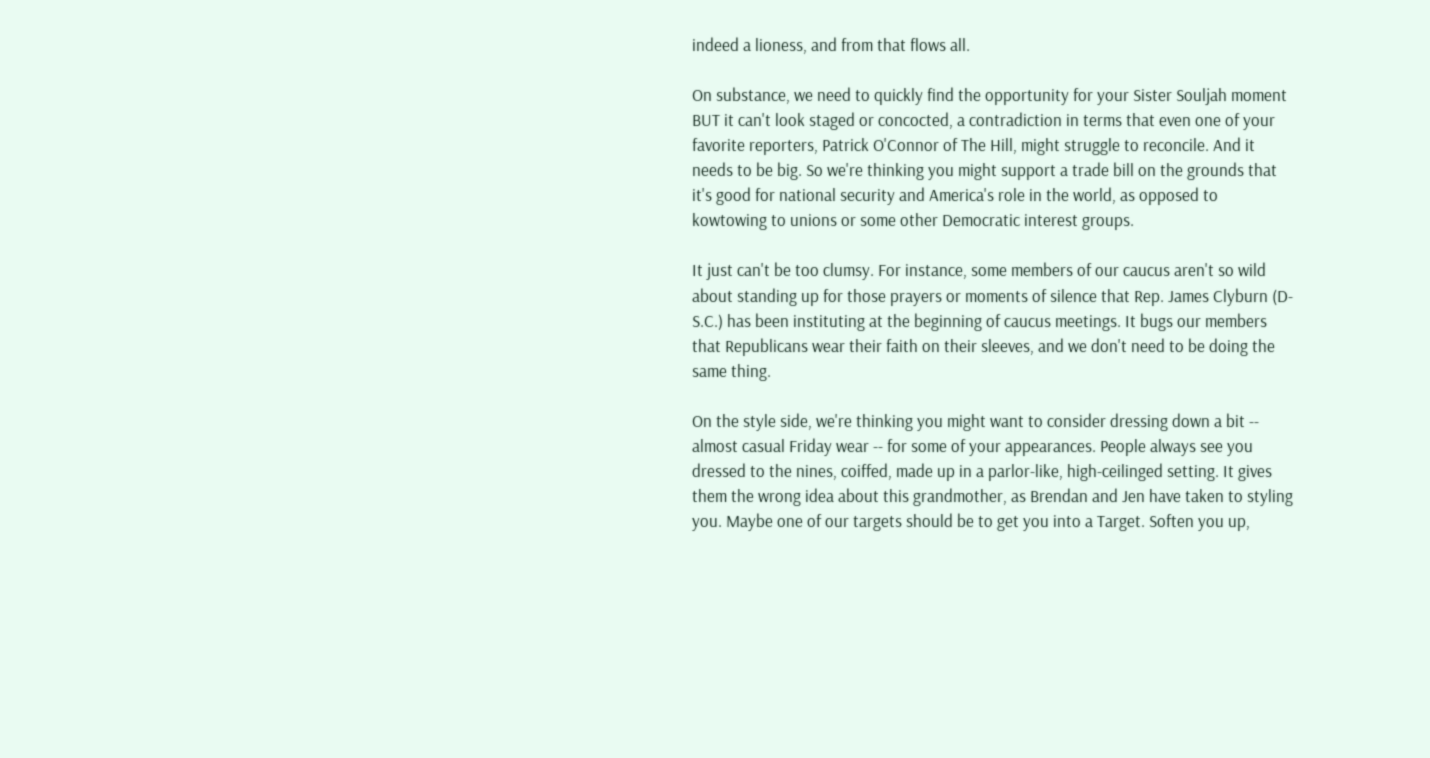indeed a lioness, and from that flows all.

On substance, we need to quickly find the opportunity for your Sister Souljah moment BUT it can't look staged or concocted, a contradiction in terms that even one of your favorite reporters, Patrick O'Connor of The Hill, might struggle to reconcile. And it needs to be big. So we're thinking you might support a trade bill on the grounds that it's good for national security and America's role in the world, as opposed to kowtowing to unions or some other Democratic interest groups.

It just can't be too clumsy. For instance, some members of our caucus aren't so wild about standing up for those prayers or moments of silence that Rep. James Clyburn (D-S.C.) has been instituting at the beginning of caucus meetings. It bugs our members that Republicans wear their faith on their sleeves, and we don't need to be doing the same thing.

On the style side, we're thinking you might want to consider dressing down a bit -- almost casual Friday wear -- for some of your appearances. People always see you dressed to the nines, coiffed, made up in a parlor-like, high-ceilinged setting. It gives them the wrong idea about this grandmother, as Brendan and Jen have taken to styling you. Maybe one of our targets should be to get you into a Target. Soften you up,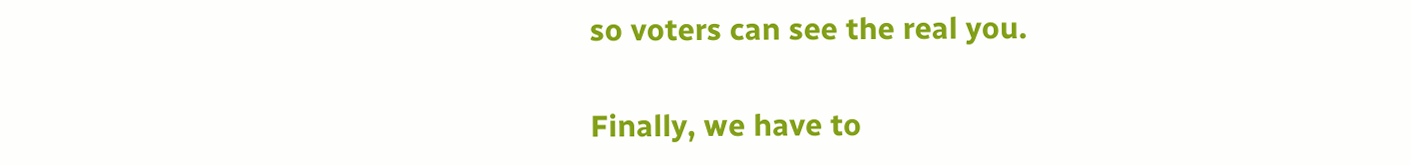so voters can see the real you.

Finally, we have to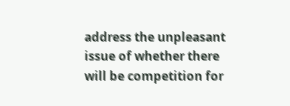address the unpleasant issue of whether there will be competition for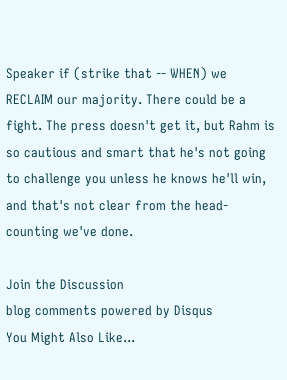Speaker if (strike that -- WHEN) we RECLAIM our majority. There could be a fight. The press doesn't get it, but Rahm is so cautious and smart that he's not going to challenge you unless he knows he'll win, and that's not clear from the head-counting we've done.

Join the Discussion
blog comments powered by Disqus
You Might Also Like...